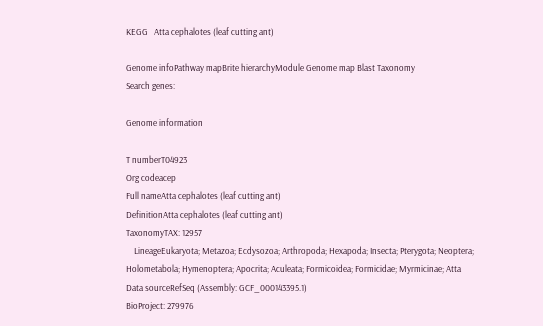KEGG   Atta cephalotes (leaf cutting ant)

Genome infoPathway mapBrite hierarchyModule Genome map Blast Taxonomy
Search genes:

Genome information

T numberT04923
Org codeacep
Full nameAtta cephalotes (leaf cutting ant)
DefinitionAtta cephalotes (leaf cutting ant)
TaxonomyTAX: 12957
    LineageEukaryota; Metazoa; Ecdysozoa; Arthropoda; Hexapoda; Insecta; Pterygota; Neoptera; Holometabola; Hymenoptera; Apocrita; Aculeata; Formicoidea; Formicidae; Myrmicinae; Atta
Data sourceRefSeq (Assembly: GCF_000143395.1)
BioProject: 279976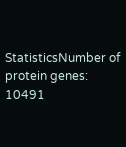StatisticsNumber of protein genes: 10491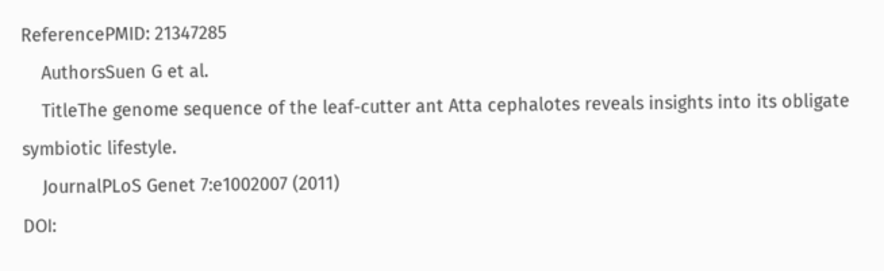ReferencePMID: 21347285
    AuthorsSuen G et al.
    TitleThe genome sequence of the leaf-cutter ant Atta cephalotes reveals insights into its obligate symbiotic lifestyle.
    JournalPLoS Genet 7:e1002007 (2011)
DOI: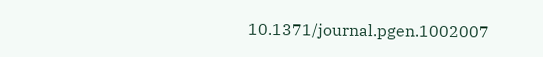10.1371/journal.pgen.1002007